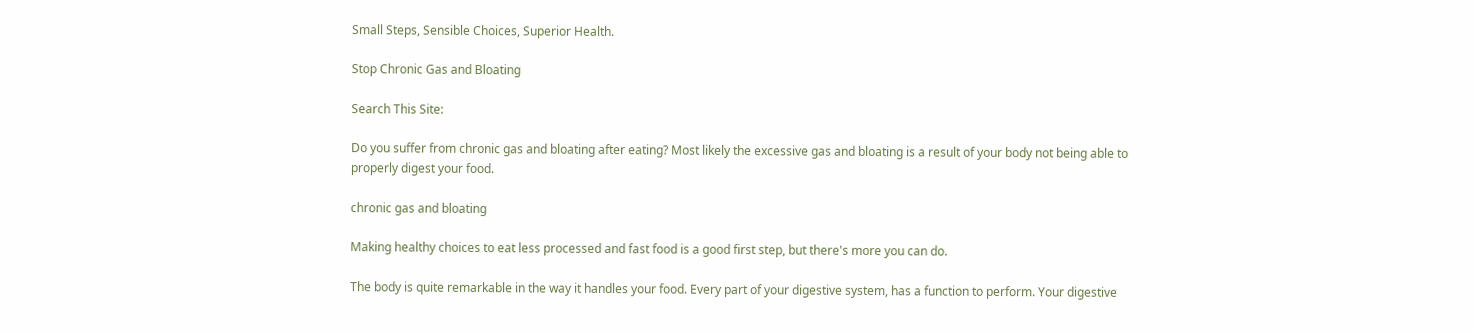Small Steps, Sensible Choices, Superior Health.

Stop Chronic Gas and Bloating

Search This Site:

Do you suffer from chronic gas and bloating after eating? Most likely the excessive gas and bloating is a result of your body not being able to properly digest your food.

chronic gas and bloating

Making healthy choices to eat less processed and fast food is a good first step, but there's more you can do.

The body is quite remarkable in the way it handles your food. Every part of your digestive system, has a function to perform. Your digestive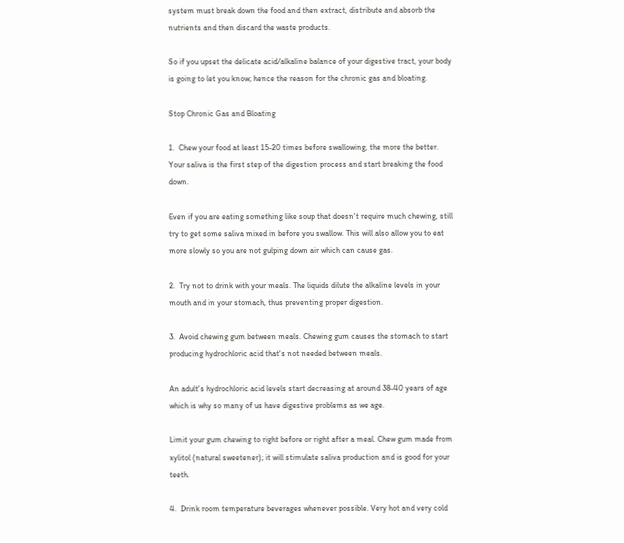system must break down the food and then extract, distribute and absorb the nutrients and then discard the waste products.

So if you upset the delicate acid/alkaline balance of your digestive tract, your body is going to let you know; hence the reason for the chronic gas and bloating.

Stop Chronic Gas and Bloating

1.  Chew your food at least 15-20 times before swallowing, the more the better. Your saliva is the first step of the digestion process and start breaking the food down.

Even if you are eating something like soup that doesn't require much chewing, still try to get some saliva mixed in before you swallow. This will also allow you to eat more slowly so you are not gulping down air which can cause gas.

2.  Try not to drink with your meals. The liquids dilute the alkaline levels in your mouth and in your stomach, thus preventing proper digestion.

3.  Avoid chewing gum between meals. Chewing gum causes the stomach to start producing hydrochloric acid that's not needed between meals.

An adult's hydrochloric acid levels start decreasing at around 38-40 years of age which is why so many of us have digestive problems as we age.

Limit your gum chewing to right before or right after a meal. Chew gum made from xylitol (natural sweetener); it will stimulate saliva production and is good for your teeth.

4.  Drink room temperature beverages whenever possible. Very hot and very cold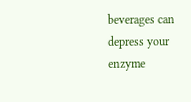beverages can depress your enzyme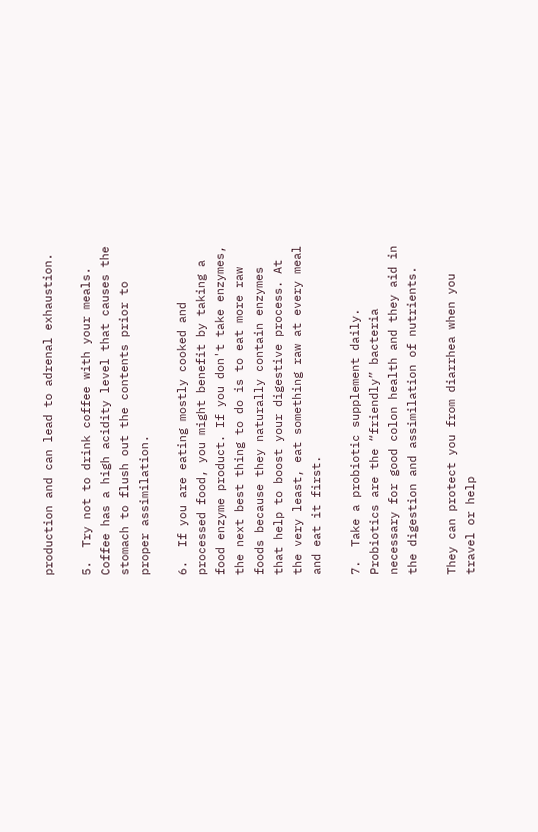production and can lead to adrenal exhaustion.

5.  Try not to drink coffee with your meals. Coffee has a high acidity level that causes the stomach to flush out the contents prior to proper assimilation.

6.  If you are eating mostly cooked and processed food, you might benefit by taking a food enzyme product. If you don't take enzymes, the next best thing to do is to eat more raw foods because they naturally contain enzymes that help to boost your digestive process. At the very least, eat something raw at every meal and eat it first.

7.  Take a probiotic supplement daily. Probiotics are the “friendly” bacteria necessary for good colon health and they aid in the digestion and assimilation of nutrients.

They can protect you from diarrhea when you travel or help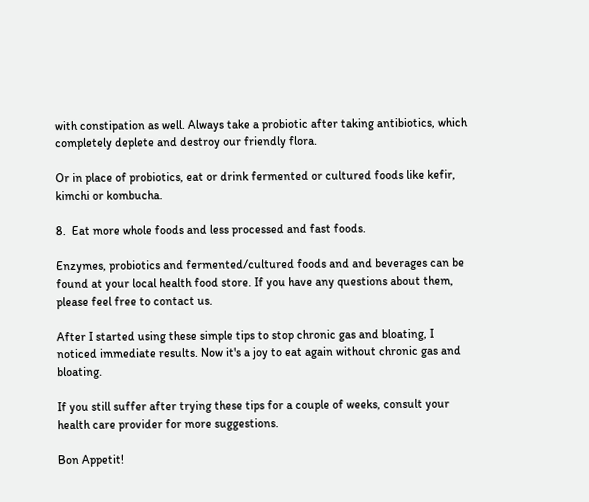with constipation as well. Always take a probiotic after taking antibiotics, which completely deplete and destroy our friendly flora.

Or in place of probiotics, eat or drink fermented or cultured foods like kefir, kimchi or kombucha.

8.  Eat more whole foods and less processed and fast foods.

Enzymes, probiotics and fermented/cultured foods and and beverages can be found at your local health food store. If you have any questions about them, please feel free to contact us.

After I started using these simple tips to stop chronic gas and bloating, I noticed immediate results. Now it's a joy to eat again without chronic gas and bloating.

If you still suffer after trying these tips for a couple of weeks, consult your health care provider for more suggestions.

Bon Appetit!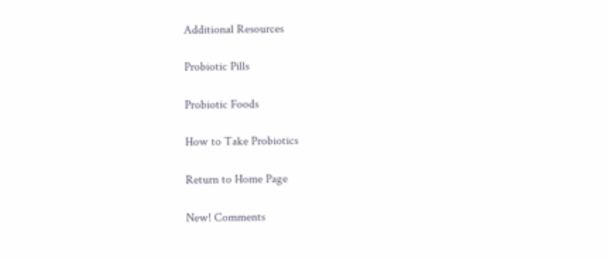Additional Resources

Probiotic Pills

Probiotic Foods

How to Take Probiotics

Return to Home Page

New! Comments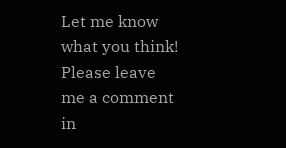Let me know what you think! Please leave me a comment in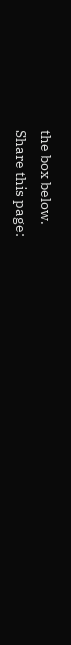the box below.
Share this page: